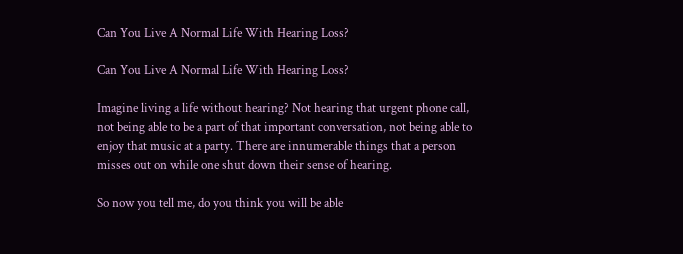Can You Live A Normal Life With Hearing Loss?

Can You Live A Normal Life With Hearing Loss?

Imagine living a life without hearing? Not hearing that urgent phone call, not being able to be a part of that important conversation, not being able to enjoy that music at a party. There are innumerable things that a person misses out on while one shut down their sense of hearing.

So now you tell me, do you think you will be able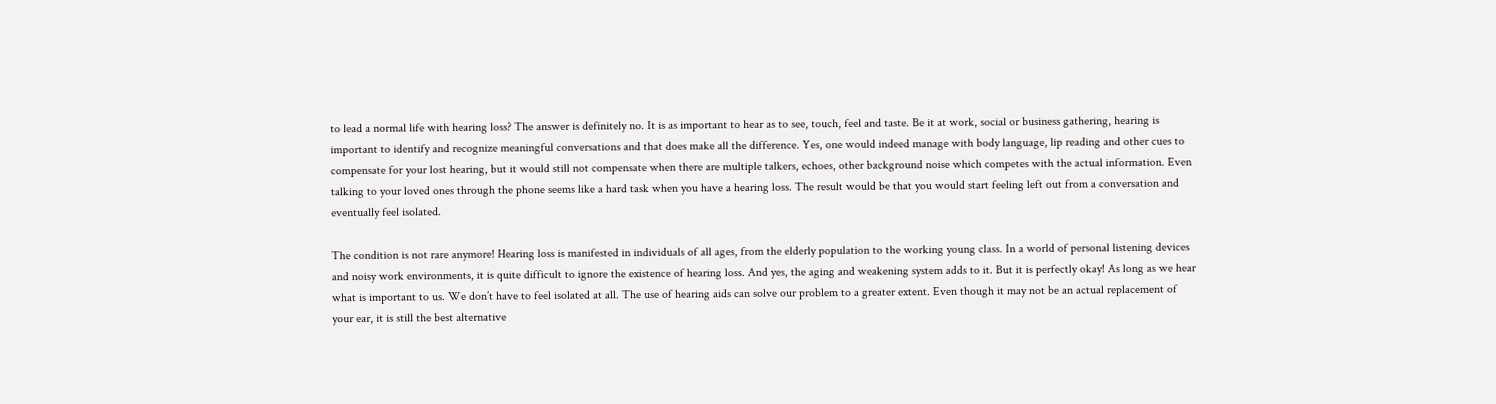to lead a normal life with hearing loss? The answer is definitely no. It is as important to hear as to see, touch, feel and taste. Be it at work, social or business gathering, hearing is important to identify and recognize meaningful conversations and that does make all the difference. Yes, one would indeed manage with body language, lip reading and other cues to compensate for your lost hearing, but it would still not compensate when there are multiple talkers, echoes, other background noise which competes with the actual information. Even talking to your loved ones through the phone seems like a hard task when you have a hearing loss. The result would be that you would start feeling left out from a conversation and eventually feel isolated.

The condition is not rare anymore! Hearing loss is manifested in individuals of all ages, from the elderly population to the working young class. In a world of personal listening devices and noisy work environments, it is quite difficult to ignore the existence of hearing loss. And yes, the aging and weakening system adds to it. But it is perfectly okay! As long as we hear what is important to us. We don’t have to feel isolated at all. The use of hearing aids can solve our problem to a greater extent. Even though it may not be an actual replacement of your ear, it is still the best alternative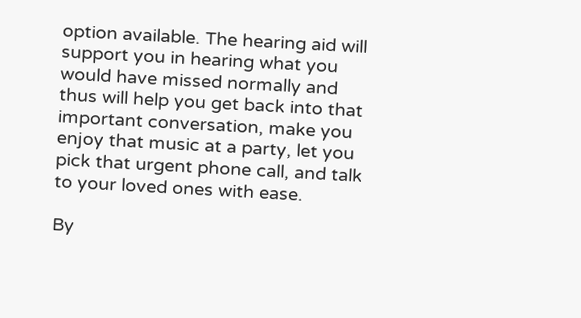option available. The hearing aid will support you in hearing what you would have missed normally and thus will help you get back into that important conversation, make you enjoy that music at a party, let you pick that urgent phone call, and talk to your loved ones with ease.

By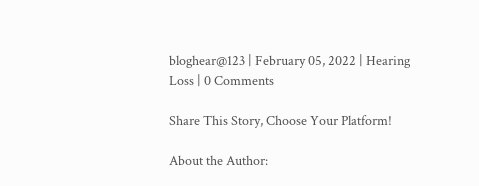bloghear@123 | February 05, 2022 | Hearing Loss | 0 Comments

Share This Story, Choose Your Platform!

About the Author: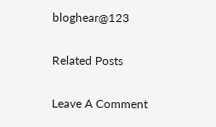bloghear@123

Related Posts

Leave A Comment